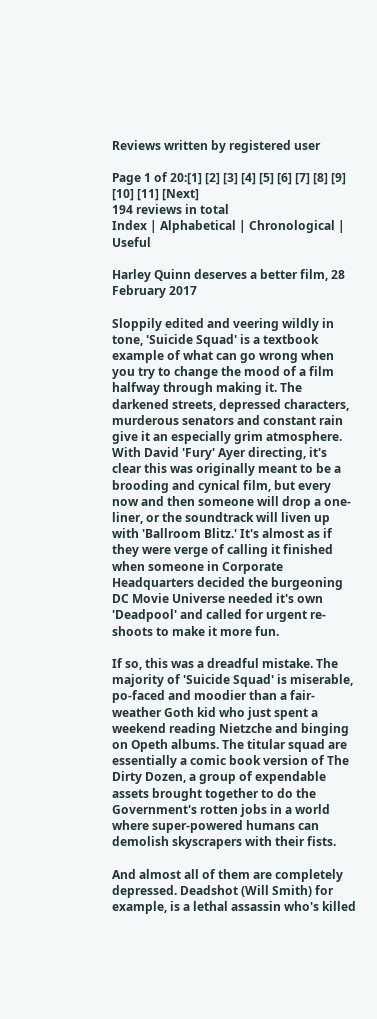Reviews written by registered user

Page 1 of 20:[1] [2] [3] [4] [5] [6] [7] [8] [9] [10] [11] [Next]
194 reviews in total
Index | Alphabetical | Chronological | Useful

Harley Quinn deserves a better film, 28 February 2017

Sloppily edited and veering wildly in tone, 'Suicide Squad' is a textbook example of what can go wrong when you try to change the mood of a film halfway through making it. The darkened streets, depressed characters, murderous senators and constant rain give it an especially grim atmosphere. With David 'Fury' Ayer directing, it's clear this was originally meant to be a brooding and cynical film, but every now and then someone will drop a one-liner, or the soundtrack will liven up with 'Ballroom Blitz.' It's almost as if they were verge of calling it finished when someone in Corporate Headquarters decided the burgeoning DC Movie Universe needed it's own 'Deadpool' and called for urgent re-shoots to make it more fun.

If so, this was a dreadful mistake. The majority of 'Suicide Squad' is miserable, po-faced and moodier than a fair-weather Goth kid who just spent a weekend reading Nietzche and binging on Opeth albums. The titular squad are essentially a comic book version of The Dirty Dozen, a group of expendable assets brought together to do the Government's rotten jobs in a world where super-powered humans can demolish skyscrapers with their fists.

And almost all of them are completely depressed. Deadshot (Will Smith) for example, is a lethal assassin who's killed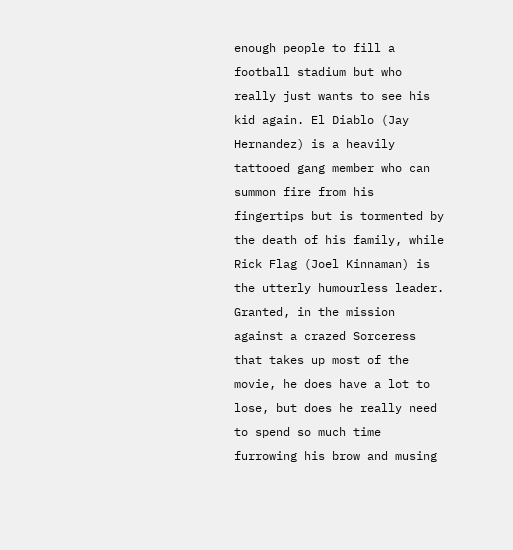enough people to fill a football stadium but who really just wants to see his kid again. El Diablo (Jay Hernandez) is a heavily tattooed gang member who can summon fire from his fingertips but is tormented by the death of his family, while Rick Flag (Joel Kinnaman) is the utterly humourless leader. Granted, in the mission against a crazed Sorceress that takes up most of the movie, he does have a lot to lose, but does he really need to spend so much time furrowing his brow and musing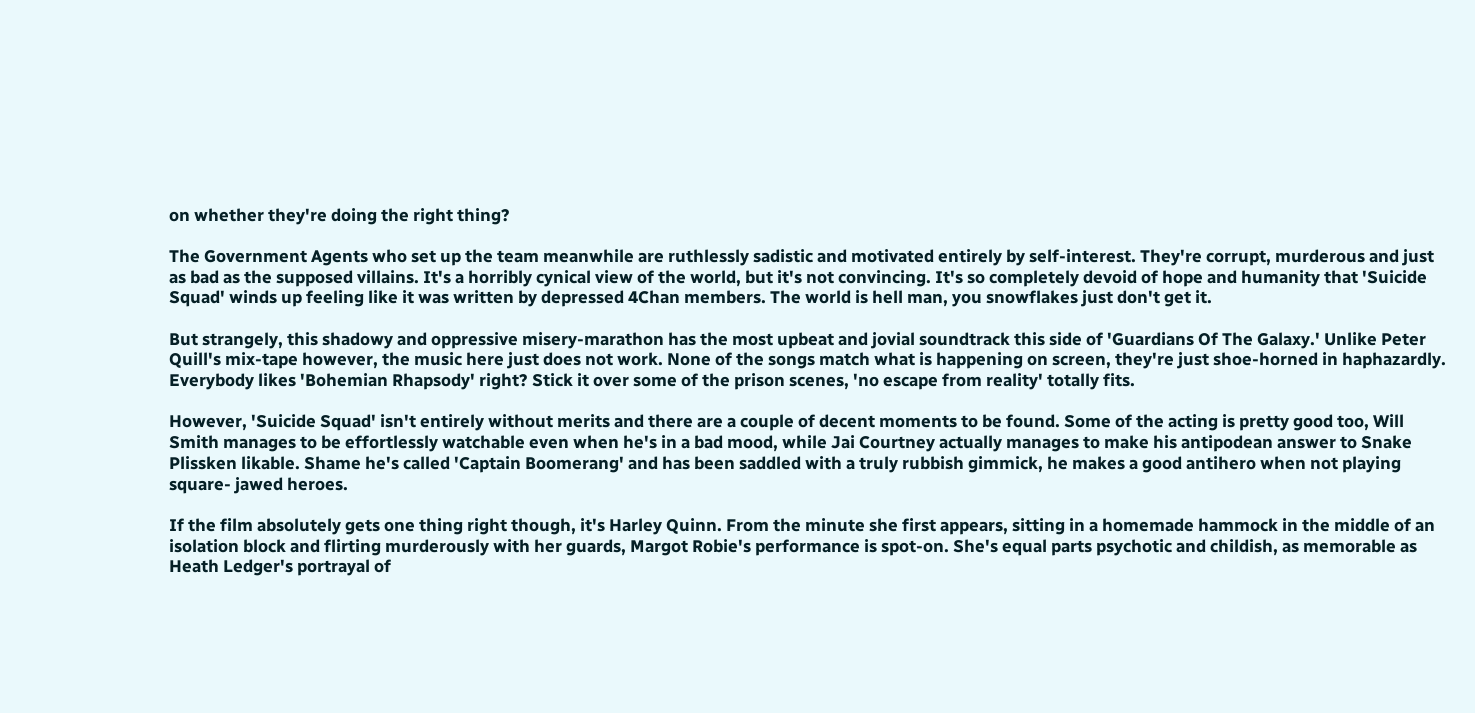on whether they're doing the right thing?

The Government Agents who set up the team meanwhile are ruthlessly sadistic and motivated entirely by self-interest. They're corrupt, murderous and just as bad as the supposed villains. It's a horribly cynical view of the world, but it's not convincing. It's so completely devoid of hope and humanity that 'Suicide Squad' winds up feeling like it was written by depressed 4Chan members. The world is hell man, you snowflakes just don't get it.

But strangely, this shadowy and oppressive misery-marathon has the most upbeat and jovial soundtrack this side of 'Guardians Of The Galaxy.' Unlike Peter Quill's mix-tape however, the music here just does not work. None of the songs match what is happening on screen, they're just shoe-horned in haphazardly. Everybody likes 'Bohemian Rhapsody' right? Stick it over some of the prison scenes, 'no escape from reality' totally fits.

However, 'Suicide Squad' isn't entirely without merits and there are a couple of decent moments to be found. Some of the acting is pretty good too, Will Smith manages to be effortlessly watchable even when he's in a bad mood, while Jai Courtney actually manages to make his antipodean answer to Snake Plissken likable. Shame he's called 'Captain Boomerang' and has been saddled with a truly rubbish gimmick, he makes a good antihero when not playing square- jawed heroes.

If the film absolutely gets one thing right though, it's Harley Quinn. From the minute she first appears, sitting in a homemade hammock in the middle of an isolation block and flirting murderously with her guards, Margot Robie's performance is spot-on. She's equal parts psychotic and childish, as memorable as Heath Ledger's portrayal of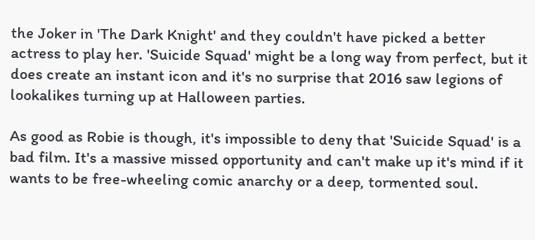the Joker in 'The Dark Knight' and they couldn't have picked a better actress to play her. 'Suicide Squad' might be a long way from perfect, but it does create an instant icon and it's no surprise that 2016 saw legions of lookalikes turning up at Halloween parties.

As good as Robie is though, it's impossible to deny that 'Suicide Squad' is a bad film. It's a massive missed opportunity and can't make up it's mind if it wants to be free-wheeling comic anarchy or a deep, tormented soul.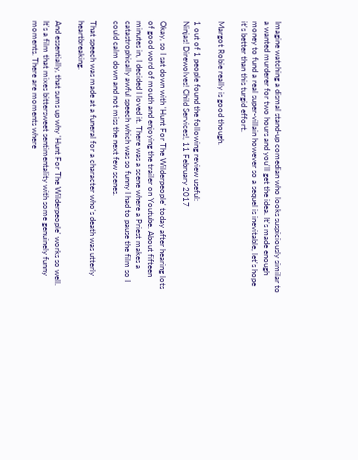Imagine watching a dismal stand-up comedian who looks suspiciously similar to a wanted murderer for two hours and you'll get the idea. It's made enough money to fund a real super-villain however so a sequel is inevitable, let's hope it's better than this turgid effort.

Margot Robie really is good though.

1 out of 1 people found the following review useful:
Ninjas! Direwolves! Child Services!, 11 February 2017

Okay, so I sat down with 'Hunt For The Wilderpeople' today after hearing lots of good word of mouth and enjoying the trailer on Youtube. About fifteen minutes in, I decided I loved it. There was a scene where a Priest makes a catastrophically awful speech which was so funny I had to pause the film so I could calm down and not miss the next few scenes.

That speech was made at a funeral for a character who's death was utterly heartbreaking.

And essentially, that sums up why 'Hunt For The Wilderpeople' works so well. It's a film that mixes bittersweet sentimentality with some genuinely funny moments. There are moments where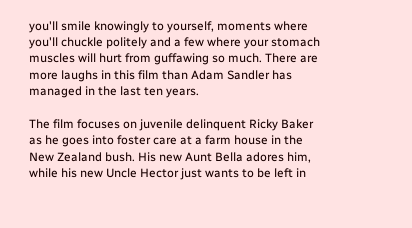you'll smile knowingly to yourself, moments where you'll chuckle politely and a few where your stomach muscles will hurt from guffawing so much. There are more laughs in this film than Adam Sandler has managed in the last ten years.

The film focuses on juvenile delinquent Ricky Baker as he goes into foster care at a farm house in the New Zealand bush. His new Aunt Bella adores him, while his new Uncle Hector just wants to be left in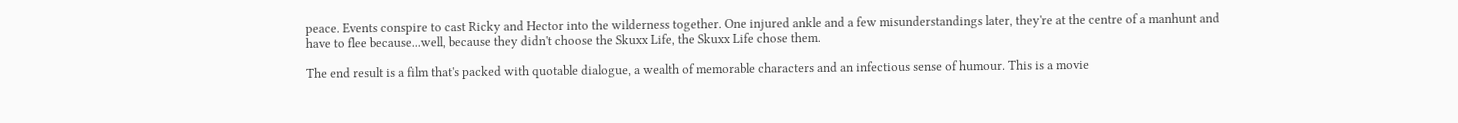peace. Events conspire to cast Ricky and Hector into the wilderness together. One injured ankle and a few misunderstandings later, they're at the centre of a manhunt and have to flee because...well, because they didn't choose the Skuxx Life, the Skuxx Life chose them.

The end result is a film that's packed with quotable dialogue, a wealth of memorable characters and an infectious sense of humour. This is a movie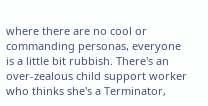where there are no cool or commanding personas, everyone is a little bit rubbish. There's an over-zealous child support worker who thinks she's a Terminator,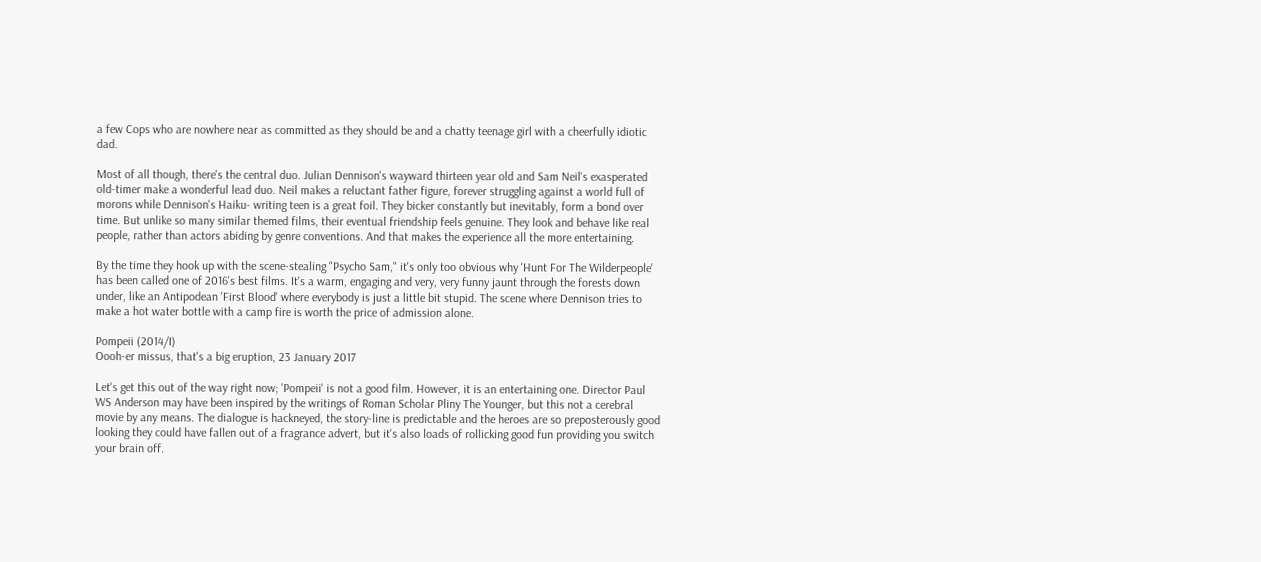a few Cops who are nowhere near as committed as they should be and a chatty teenage girl with a cheerfully idiotic dad.

Most of all though, there's the central duo. Julian Dennison's wayward thirteen year old and Sam Neil's exasperated old-timer make a wonderful lead duo. Neil makes a reluctant father figure, forever struggling against a world full of morons while Dennison's Haiku- writing teen is a great foil. They bicker constantly but inevitably, form a bond over time. But unlike so many similar themed films, their eventual friendship feels genuine. They look and behave like real people, rather than actors abiding by genre conventions. And that makes the experience all the more entertaining.

By the time they hook up with the scene-stealing "Psycho Sam," it's only too obvious why 'Hunt For The Wilderpeople' has been called one of 2016's best films. It's a warm, engaging and very, very funny jaunt through the forests down under, like an Antipodean 'First Blood' where everybody is just a little bit stupid. The scene where Dennison tries to make a hot water bottle with a camp fire is worth the price of admission alone.

Pompeii (2014/I)
Oooh-er missus, that's a big eruption, 23 January 2017

Let's get this out of the way right now; 'Pompeii' is not a good film. However, it is an entertaining one. Director Paul WS Anderson may have been inspired by the writings of Roman Scholar Pliny The Younger, but this not a cerebral movie by any means. The dialogue is hackneyed, the story-line is predictable and the heroes are so preposterously good looking they could have fallen out of a fragrance advert, but it's also loads of rollicking good fun providing you switch your brain off.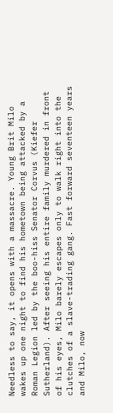Needless to say, it opens with a massacre. Young Brit Milo wakes up one night to find his hometown being attacked by a Roman Legion led by the boo-hiss Senator Corvus (Kiefer Sutherland). After seeing his entire family murdered in front of his eyes, Milo barely escapes only to walk right into the clutches of a slave-trading gang. Fast forward seventeen years and Milo, now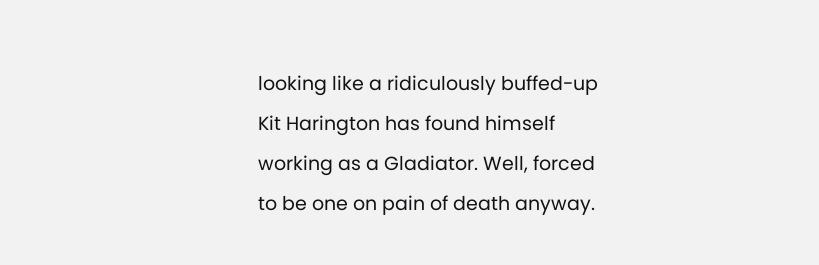looking like a ridiculously buffed-up Kit Harington has found himself working as a Gladiator. Well, forced to be one on pain of death anyway.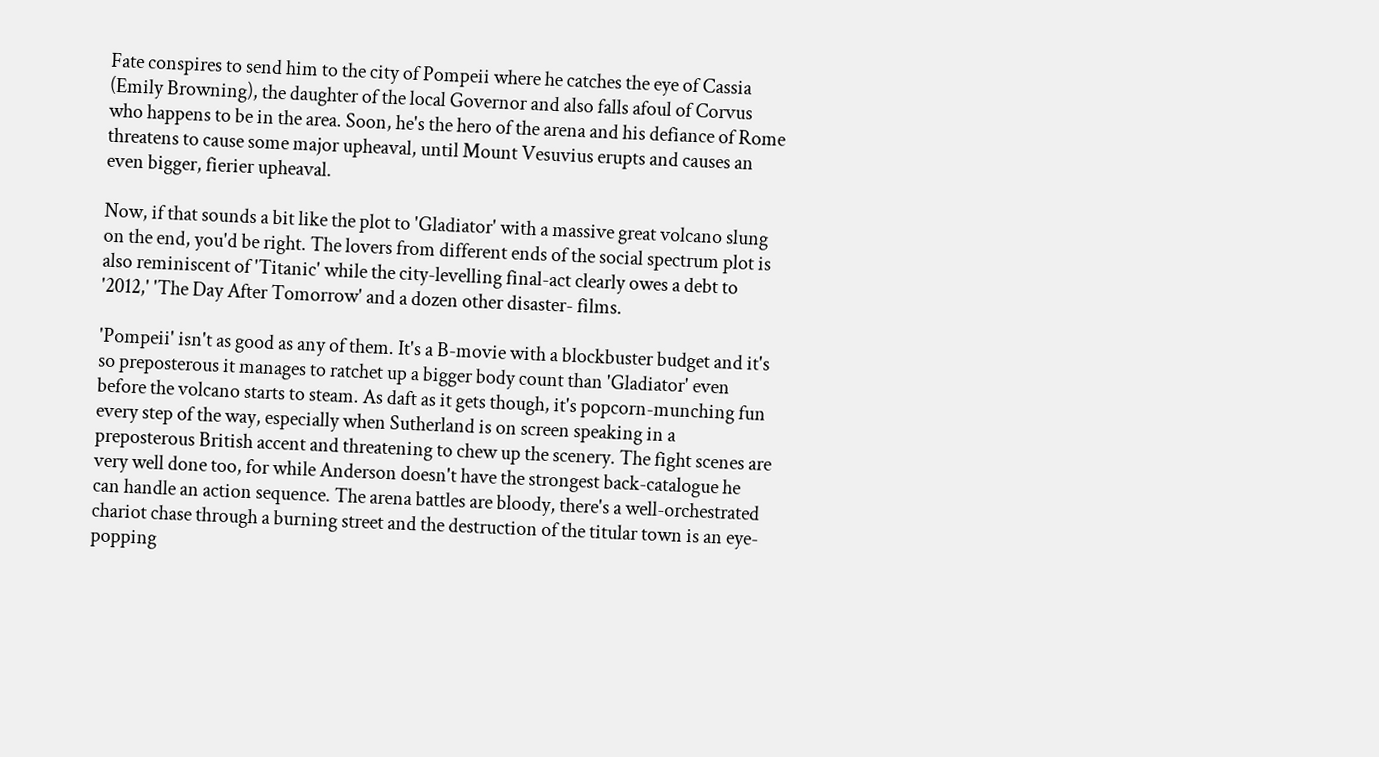Fate conspires to send him to the city of Pompeii where he catches the eye of Cassia (Emily Browning), the daughter of the local Governor and also falls afoul of Corvus who happens to be in the area. Soon, he's the hero of the arena and his defiance of Rome threatens to cause some major upheaval, until Mount Vesuvius erupts and causes an even bigger, fierier upheaval.

Now, if that sounds a bit like the plot to 'Gladiator' with a massive great volcano slung on the end, you'd be right. The lovers from different ends of the social spectrum plot is also reminiscent of 'Titanic' while the city-levelling final-act clearly owes a debt to '2012,' 'The Day After Tomorrow' and a dozen other disaster- films.

'Pompeii' isn't as good as any of them. It's a B-movie with a blockbuster budget and it's so preposterous it manages to ratchet up a bigger body count than 'Gladiator' even before the volcano starts to steam. As daft as it gets though, it's popcorn-munching fun every step of the way, especially when Sutherland is on screen speaking in a preposterous British accent and threatening to chew up the scenery. The fight scenes are very well done too, for while Anderson doesn't have the strongest back-catalogue he can handle an action sequence. The arena battles are bloody, there's a well-orchestrated chariot chase through a burning street and the destruction of the titular town is an eye-popping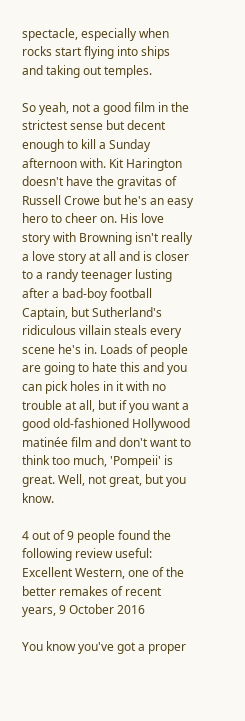spectacle, especially when rocks start flying into ships and taking out temples.

So yeah, not a good film in the strictest sense but decent enough to kill a Sunday afternoon with. Kit Harington doesn't have the gravitas of Russell Crowe but he's an easy hero to cheer on. His love story with Browning isn't really a love story at all and is closer to a randy teenager lusting after a bad-boy football Captain, but Sutherland's ridiculous villain steals every scene he's in. Loads of people are going to hate this and you can pick holes in it with no trouble at all, but if you want a good old-fashioned Hollywood matinée film and don't want to think too much, 'Pompeii' is great. Well, not great, but you know.

4 out of 9 people found the following review useful:
Excellent Western, one of the better remakes of recent years, 9 October 2016

You know you've got a proper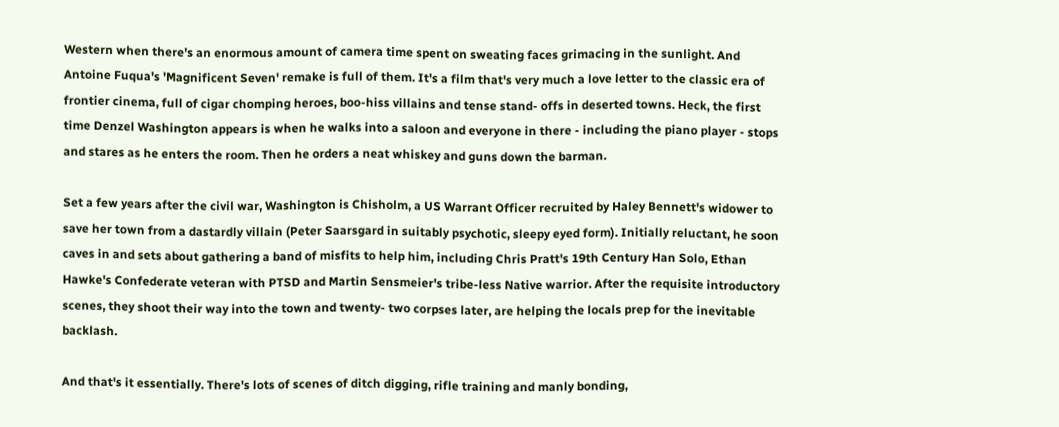Western when there's an enormous amount of camera time spent on sweating faces grimacing in the sunlight. And Antoine Fuqua's 'Magnificent Seven' remake is full of them. It's a film that's very much a love letter to the classic era of frontier cinema, full of cigar chomping heroes, boo-hiss villains and tense stand- offs in deserted towns. Heck, the first time Denzel Washington appears is when he walks into a saloon and everyone in there - including the piano player - stops and stares as he enters the room. Then he orders a neat whiskey and guns down the barman.

Set a few years after the civil war, Washington is Chisholm, a US Warrant Officer recruited by Haley Bennett's widower to save her town from a dastardly villain (Peter Saarsgard in suitably psychotic, sleepy eyed form). Initially reluctant, he soon caves in and sets about gathering a band of misfits to help him, including Chris Pratt's 19th Century Han Solo, Ethan Hawke's Confederate veteran with PTSD and Martin Sensmeier's tribe-less Native warrior. After the requisite introductory scenes, they shoot their way into the town and twenty- two corpses later, are helping the locals prep for the inevitable backlash.

And that's it essentially. There's lots of scenes of ditch digging, rifle training and manly bonding,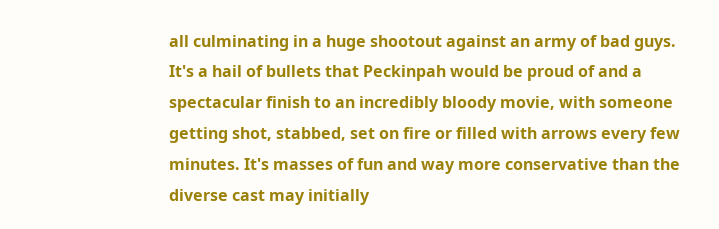all culminating in a huge shootout against an army of bad guys. It's a hail of bullets that Peckinpah would be proud of and a spectacular finish to an incredibly bloody movie, with someone getting shot, stabbed, set on fire or filled with arrows every few minutes. It's masses of fun and way more conservative than the diverse cast may initially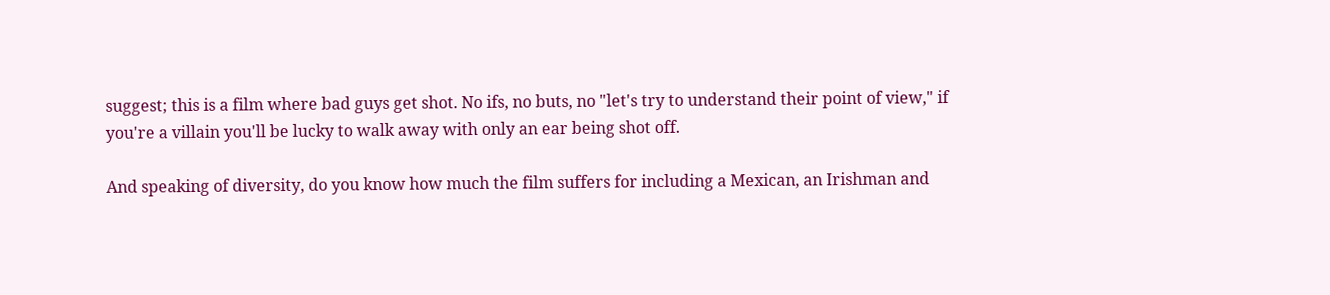suggest; this is a film where bad guys get shot. No ifs, no buts, no "let's try to understand their point of view," if you're a villain you'll be lucky to walk away with only an ear being shot off.

And speaking of diversity, do you know how much the film suffers for including a Mexican, an Irishman and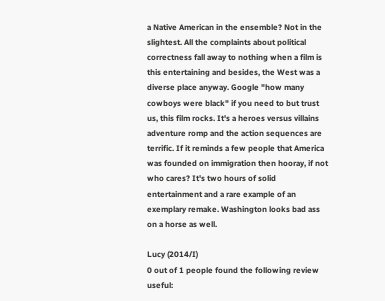a Native American in the ensemble? Not in the slightest. All the complaints about political correctness fall away to nothing when a film is this entertaining and besides, the West was a diverse place anyway. Google "how many cowboys were black" if you need to but trust us, this film rocks. It's a heroes versus villains adventure romp and the action sequences are terrific. If it reminds a few people that America was founded on immigration then hooray, if not who cares? It's two hours of solid entertainment and a rare example of an exemplary remake. Washington looks bad ass on a horse as well.

Lucy (2014/I)
0 out of 1 people found the following review useful: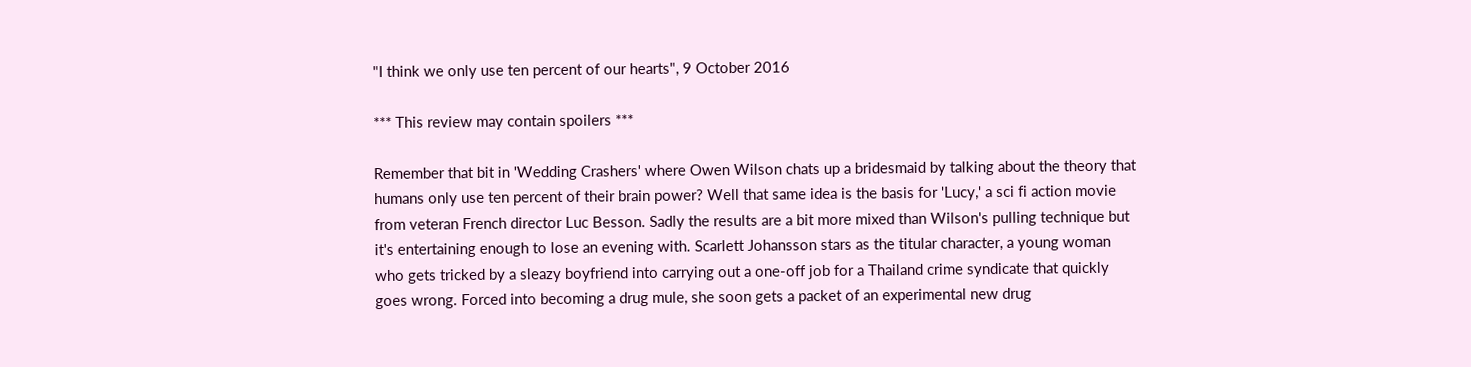"I think we only use ten percent of our hearts", 9 October 2016

*** This review may contain spoilers ***

Remember that bit in 'Wedding Crashers' where Owen Wilson chats up a bridesmaid by talking about the theory that humans only use ten percent of their brain power? Well that same idea is the basis for 'Lucy,' a sci fi action movie from veteran French director Luc Besson. Sadly the results are a bit more mixed than Wilson's pulling technique but it's entertaining enough to lose an evening with. Scarlett Johansson stars as the titular character, a young woman who gets tricked by a sleazy boyfriend into carrying out a one-off job for a Thailand crime syndicate that quickly goes wrong. Forced into becoming a drug mule, she soon gets a packet of an experimental new drug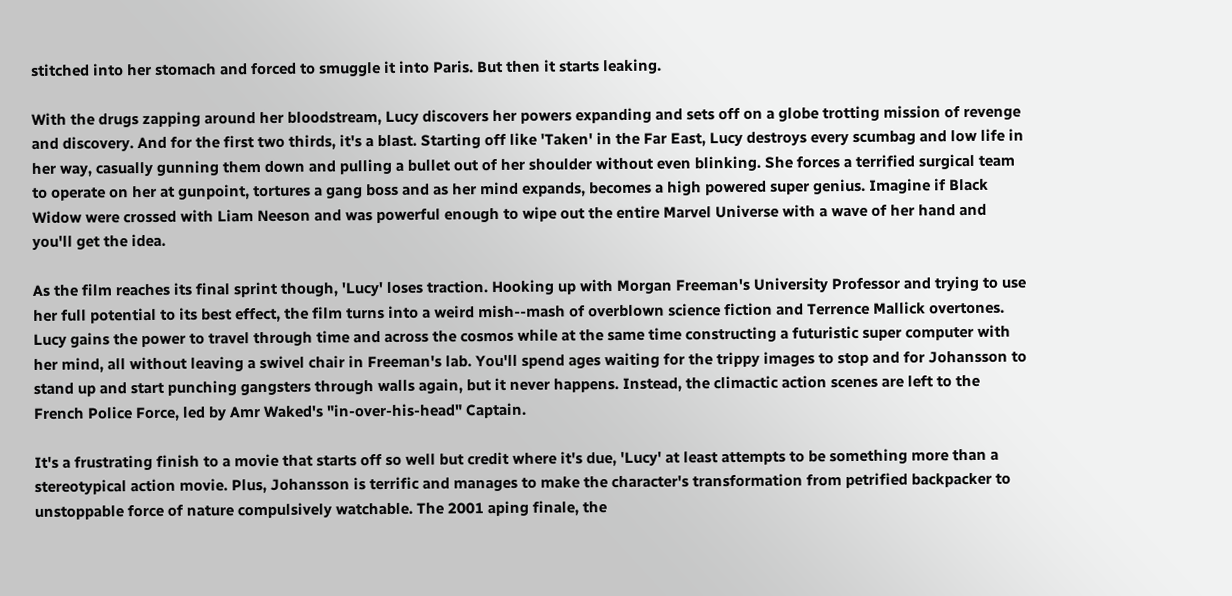stitched into her stomach and forced to smuggle it into Paris. But then it starts leaking.

With the drugs zapping around her bloodstream, Lucy discovers her powers expanding and sets off on a globe trotting mission of revenge and discovery. And for the first two thirds, it's a blast. Starting off like 'Taken' in the Far East, Lucy destroys every scumbag and low life in her way, casually gunning them down and pulling a bullet out of her shoulder without even blinking. She forces a terrified surgical team to operate on her at gunpoint, tortures a gang boss and as her mind expands, becomes a high powered super genius. Imagine if Black Widow were crossed with Liam Neeson and was powerful enough to wipe out the entire Marvel Universe with a wave of her hand and you'll get the idea.

As the film reaches its final sprint though, 'Lucy' loses traction. Hooking up with Morgan Freeman's University Professor and trying to use her full potential to its best effect, the film turns into a weird mish--mash of overblown science fiction and Terrence Mallick overtones. Lucy gains the power to travel through time and across the cosmos while at the same time constructing a futuristic super computer with her mind, all without leaving a swivel chair in Freeman's lab. You'll spend ages waiting for the trippy images to stop and for Johansson to stand up and start punching gangsters through walls again, but it never happens. Instead, the climactic action scenes are left to the French Police Force, led by Amr Waked's "in-over-his-head" Captain.

It's a frustrating finish to a movie that starts off so well but credit where it's due, 'Lucy' at least attempts to be something more than a stereotypical action movie. Plus, Johansson is terrific and manages to make the character's transformation from petrified backpacker to unstoppable force of nature compulsively watchable. The 2001 aping finale, the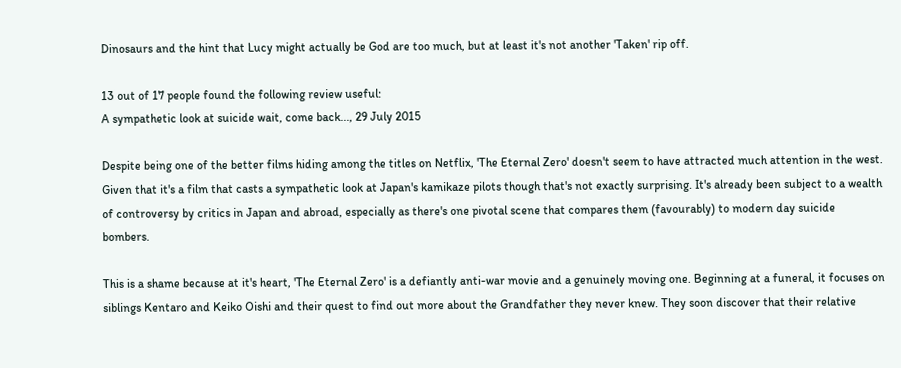Dinosaurs and the hint that Lucy might actually be God are too much, but at least it's not another 'Taken' rip off.

13 out of 17 people found the following review useful:
A sympathetic look at suicide wait, come back..., 29 July 2015

Despite being one of the better films hiding among the titles on Netflix, 'The Eternal Zero' doesn't seem to have attracted much attention in the west. Given that it's a film that casts a sympathetic look at Japan's kamikaze pilots though that's not exactly surprising. It's already been subject to a wealth of controversy by critics in Japan and abroad, especially as there's one pivotal scene that compares them (favourably) to modern day suicide bombers.

This is a shame because at it's heart, 'The Eternal Zero' is a defiantly anti-war movie and a genuinely moving one. Beginning at a funeral, it focuses on siblings Kentaro and Keiko Oishi and their quest to find out more about the Grandfather they never knew. They soon discover that their relative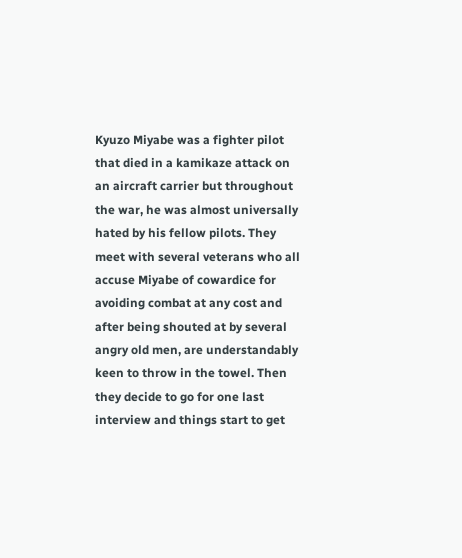Kyuzo Miyabe was a fighter pilot that died in a kamikaze attack on an aircraft carrier but throughout the war, he was almost universally hated by his fellow pilots. They meet with several veterans who all accuse Miyabe of cowardice for avoiding combat at any cost and after being shouted at by several angry old men, are understandably keen to throw in the towel. Then they decide to go for one last interview and things start to get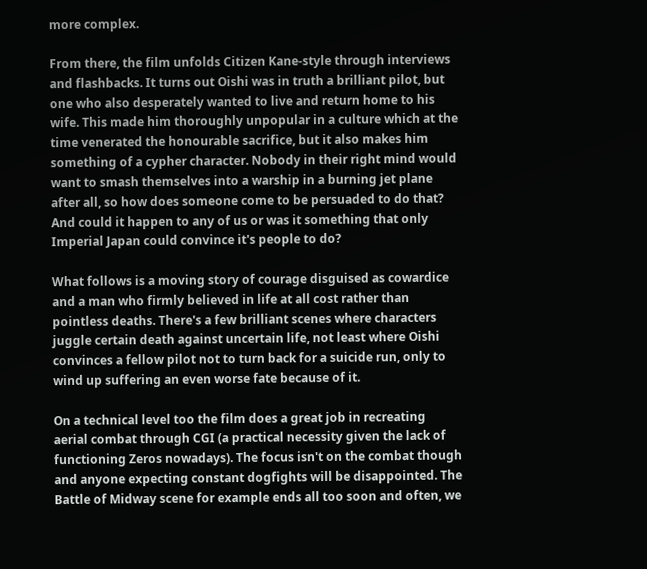more complex.

From there, the film unfolds Citizen Kane-style through interviews and flashbacks. It turns out Oishi was in truth a brilliant pilot, but one who also desperately wanted to live and return home to his wife. This made him thoroughly unpopular in a culture which at the time venerated the honourable sacrifice, but it also makes him something of a cypher character. Nobody in their right mind would want to smash themselves into a warship in a burning jet plane after all, so how does someone come to be persuaded to do that? And could it happen to any of us or was it something that only Imperial Japan could convince it's people to do?

What follows is a moving story of courage disguised as cowardice and a man who firmly believed in life at all cost rather than pointless deaths. There's a few brilliant scenes where characters juggle certain death against uncertain life, not least where Oishi convinces a fellow pilot not to turn back for a suicide run, only to wind up suffering an even worse fate because of it.

On a technical level too the film does a great job in recreating aerial combat through CGI (a practical necessity given the lack of functioning Zeros nowadays). The focus isn't on the combat though and anyone expecting constant dogfights will be disappointed. The Battle of Midway scene for example ends all too soon and often, we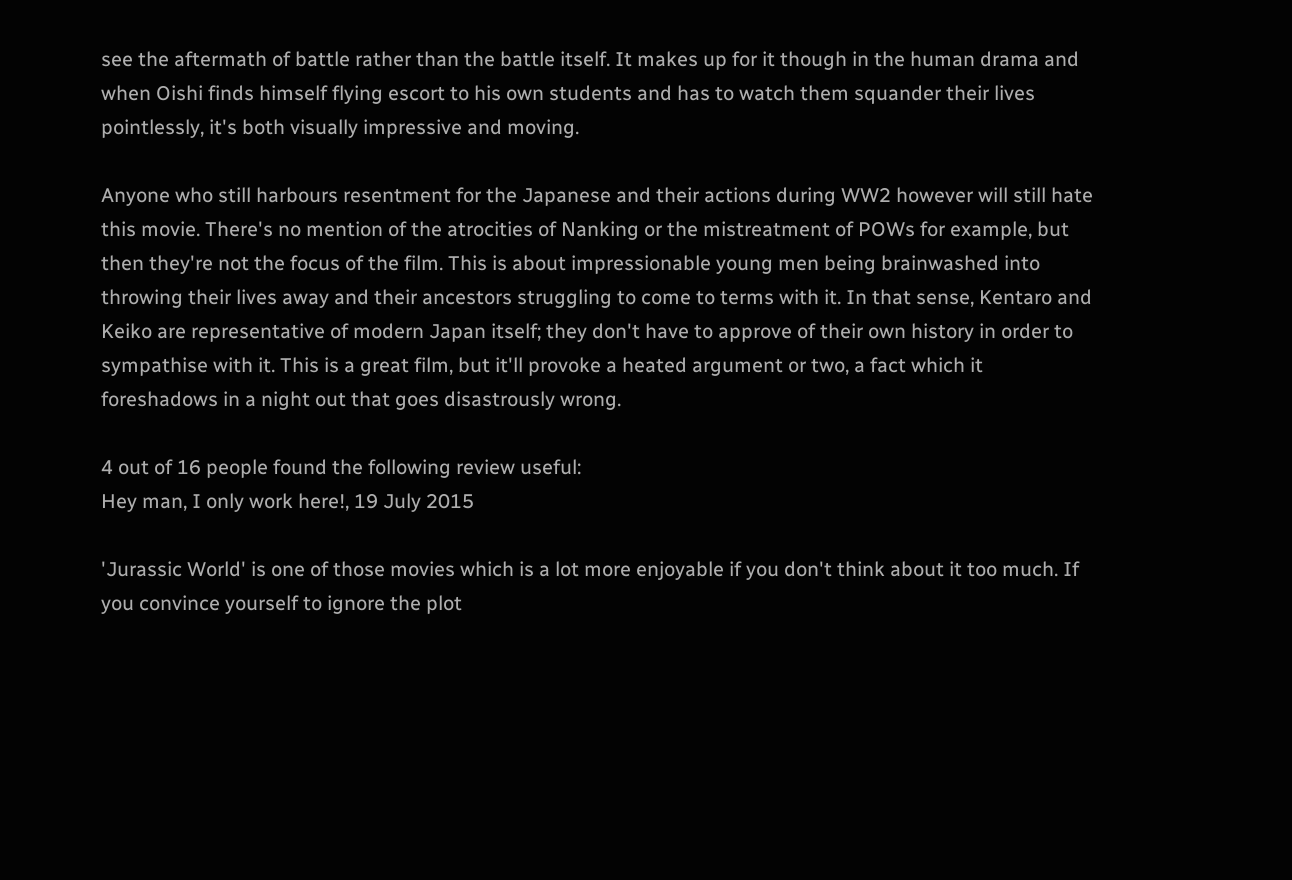see the aftermath of battle rather than the battle itself. It makes up for it though in the human drama and when Oishi finds himself flying escort to his own students and has to watch them squander their lives pointlessly, it's both visually impressive and moving.

Anyone who still harbours resentment for the Japanese and their actions during WW2 however will still hate this movie. There's no mention of the atrocities of Nanking or the mistreatment of POWs for example, but then they're not the focus of the film. This is about impressionable young men being brainwashed into throwing their lives away and their ancestors struggling to come to terms with it. In that sense, Kentaro and Keiko are representative of modern Japan itself; they don't have to approve of their own history in order to sympathise with it. This is a great film, but it'll provoke a heated argument or two, a fact which it foreshadows in a night out that goes disastrously wrong.

4 out of 16 people found the following review useful:
Hey man, I only work here!, 19 July 2015

'Jurassic World' is one of those movies which is a lot more enjoyable if you don't think about it too much. If you convince yourself to ignore the plot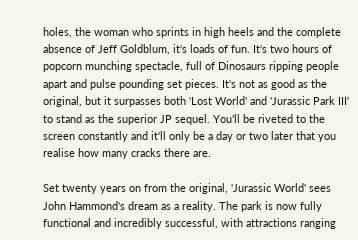holes, the woman who sprints in high heels and the complete absence of Jeff Goldblum, it's loads of fun. It's two hours of popcorn munching spectacle, full of Dinosaurs ripping people apart and pulse pounding set pieces. It's not as good as the original, but it surpasses both 'Lost World' and 'Jurassic Park III' to stand as the superior JP sequel. You'll be riveted to the screen constantly and it'll only be a day or two later that you realise how many cracks there are.

Set twenty years on from the original, 'Jurassic World' sees John Hammond's dream as a reality. The park is now fully functional and incredibly successful, with attractions ranging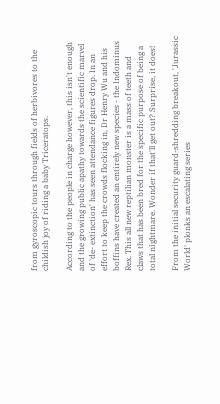from gyroscopic tours through fields of herbivores to the childish joy of riding a baby Triceratops.

According to the people in charge however, this isn't enough and the growing public apathy towards the scientific marvel of 'de- extinction' has seen attendance figures drop. In an effort to keep the crowds flocking in, Dr Henry Wu and his boffins have created an entirely new species - the Indominus Rex. This all new reptilian monster is a mass of teeth and claws that has been bred for the specific purpose of being a total nightmare. Wonder if that'll get out? Surprise, it does!

From the initial security guard-shredding breakout, 'Jurassic World' plonks an escalating series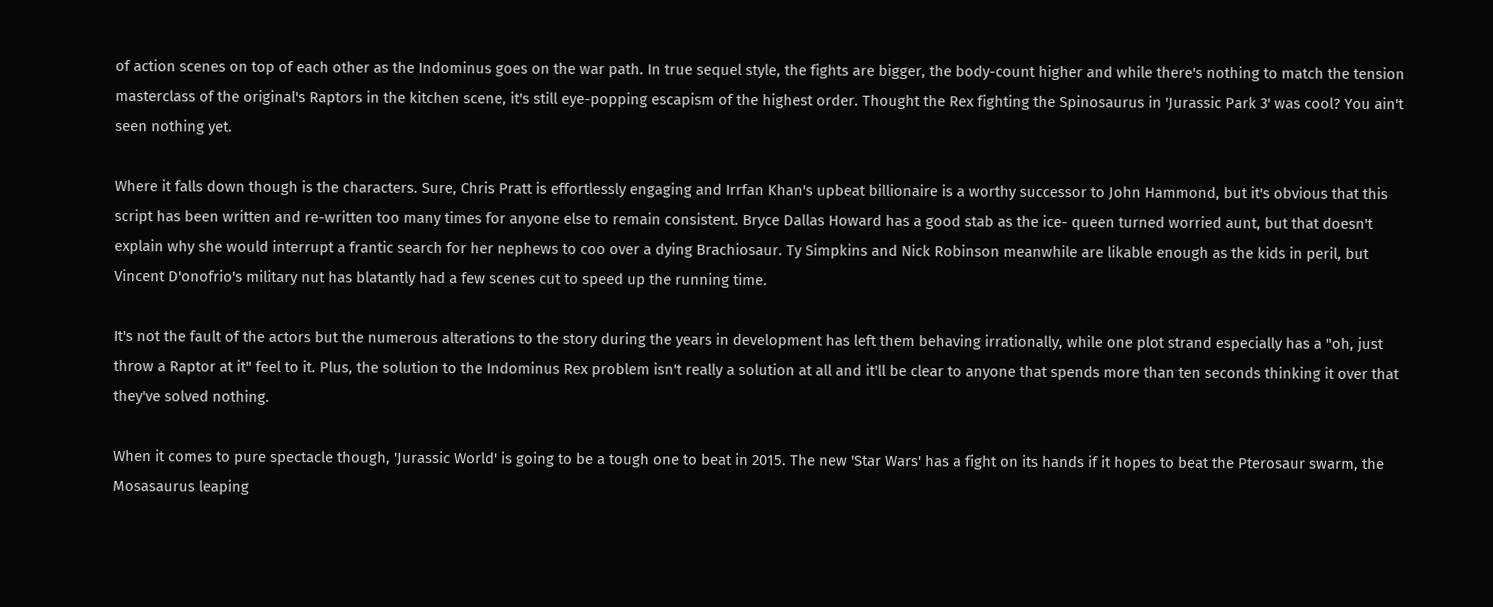of action scenes on top of each other as the Indominus goes on the war path. In true sequel style, the fights are bigger, the body-count higher and while there's nothing to match the tension masterclass of the original's Raptors in the kitchen scene, it's still eye-popping escapism of the highest order. Thought the Rex fighting the Spinosaurus in 'Jurassic Park 3' was cool? You ain't seen nothing yet.

Where it falls down though is the characters. Sure, Chris Pratt is effortlessly engaging and Irrfan Khan's upbeat billionaire is a worthy successor to John Hammond, but it's obvious that this script has been written and re-written too many times for anyone else to remain consistent. Bryce Dallas Howard has a good stab as the ice- queen turned worried aunt, but that doesn't explain why she would interrupt a frantic search for her nephews to coo over a dying Brachiosaur. Ty Simpkins and Nick Robinson meanwhile are likable enough as the kids in peril, but Vincent D'onofrio's military nut has blatantly had a few scenes cut to speed up the running time.

It's not the fault of the actors but the numerous alterations to the story during the years in development has left them behaving irrationally, while one plot strand especially has a "oh, just throw a Raptor at it" feel to it. Plus, the solution to the Indominus Rex problem isn't really a solution at all and it'll be clear to anyone that spends more than ten seconds thinking it over that they've solved nothing.

When it comes to pure spectacle though, 'Jurassic World' is going to be a tough one to beat in 2015. The new 'Star Wars' has a fight on its hands if it hopes to beat the Pterosaur swarm, the Mosasaurus leaping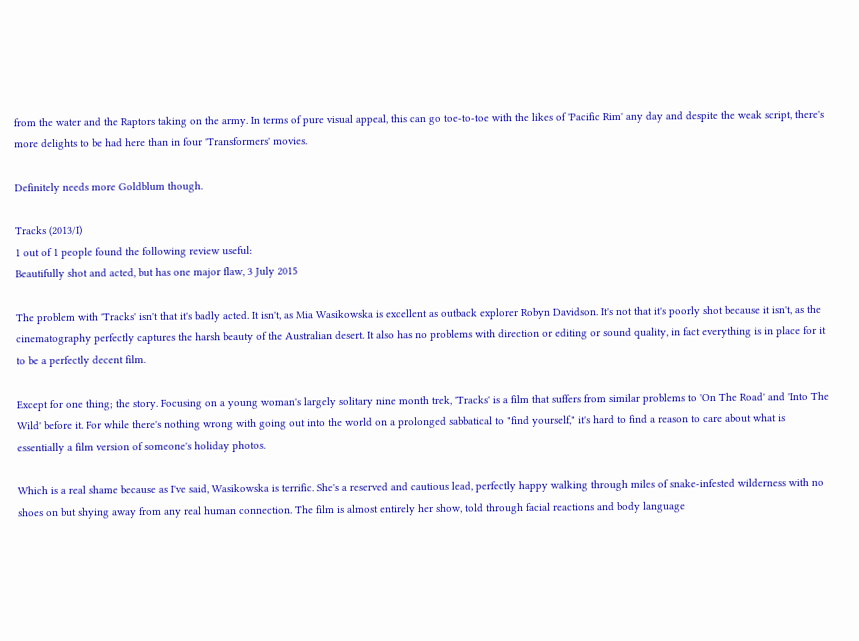from the water and the Raptors taking on the army. In terms of pure visual appeal, this can go toe-to-toe with the likes of 'Pacific Rim' any day and despite the weak script, there's more delights to be had here than in four 'Transformers' movies.

Definitely needs more Goldblum though.

Tracks (2013/I)
1 out of 1 people found the following review useful:
Beautifully shot and acted, but has one major flaw, 3 July 2015

The problem with 'Tracks' isn't that it's badly acted. It isn't, as Mia Wasikowska is excellent as outback explorer Robyn Davidson. It's not that it's poorly shot because it isn't, as the cinematography perfectly captures the harsh beauty of the Australian desert. It also has no problems with direction or editing or sound quality, in fact everything is in place for it to be a perfectly decent film.

Except for one thing; the story. Focusing on a young woman's largely solitary nine month trek, 'Tracks' is a film that suffers from similar problems to 'On The Road' and 'Into The Wild' before it. For while there's nothing wrong with going out into the world on a prolonged sabbatical to "find yourself," it's hard to find a reason to care about what is essentially a film version of someone's holiday photos.

Which is a real shame because as I've said, Wasikowska is terrific. She's a reserved and cautious lead, perfectly happy walking through miles of snake-infested wilderness with no shoes on but shying away from any real human connection. The film is almost entirely her show, told through facial reactions and body language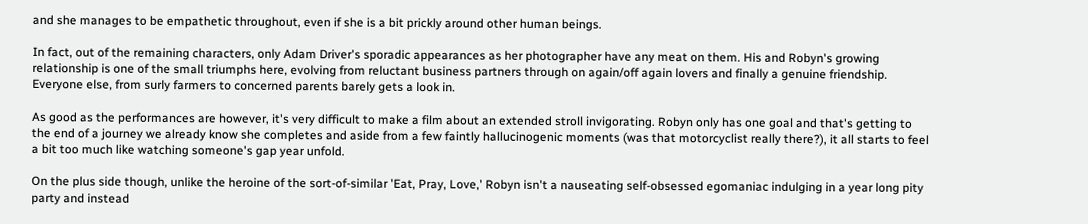and she manages to be empathetic throughout, even if she is a bit prickly around other human beings.

In fact, out of the remaining characters, only Adam Driver's sporadic appearances as her photographer have any meat on them. His and Robyn's growing relationship is one of the small triumphs here, evolving from reluctant business partners through on again/off again lovers and finally a genuine friendship. Everyone else, from surly farmers to concerned parents barely gets a look in.

As good as the performances are however, it's very difficult to make a film about an extended stroll invigorating. Robyn only has one goal and that's getting to the end of a journey we already know she completes and aside from a few faintly hallucinogenic moments (was that motorcyclist really there?), it all starts to feel a bit too much like watching someone's gap year unfold.

On the plus side though, unlike the heroine of the sort-of-similar 'Eat, Pray, Love,' Robyn isn't a nauseating self-obsessed egomaniac indulging in a year long pity party and instead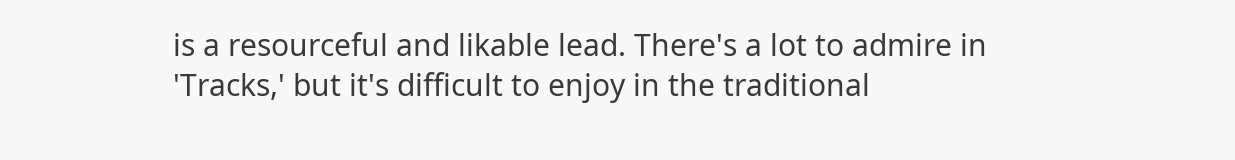is a resourceful and likable lead. There's a lot to admire in 'Tracks,' but it's difficult to enjoy in the traditional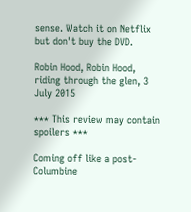sense. Watch it on Netflix but don't buy the DVD.

Robin Hood, Robin Hood, riding through the glen, 3 July 2015

*** This review may contain spoilers ***

Coming off like a post-Columbine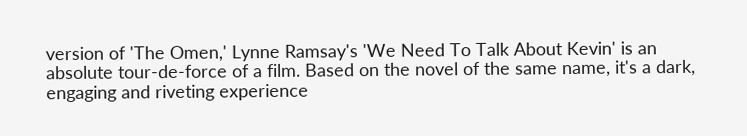version of 'The Omen,' Lynne Ramsay's 'We Need To Talk About Kevin' is an absolute tour-de-force of a film. Based on the novel of the same name, it's a dark, engaging and riveting experience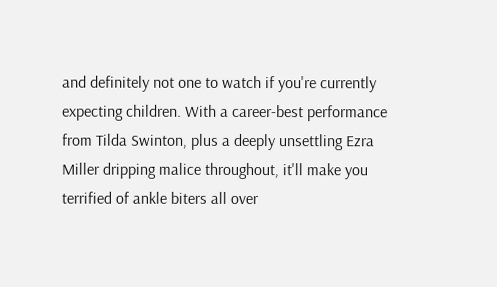and definitely not one to watch if you're currently expecting children. With a career-best performance from Tilda Swinton, plus a deeply unsettling Ezra Miller dripping malice throughout, it'll make you terrified of ankle biters all over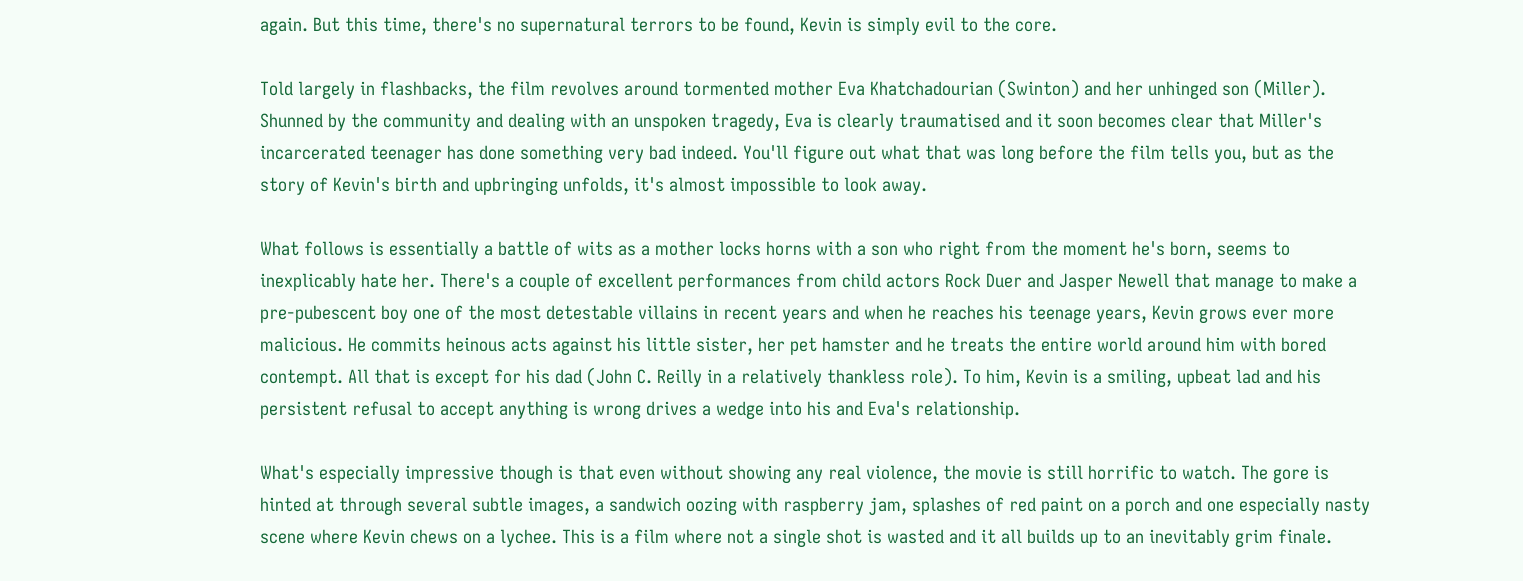again. But this time, there's no supernatural terrors to be found, Kevin is simply evil to the core.

Told largely in flashbacks, the film revolves around tormented mother Eva Khatchadourian (Swinton) and her unhinged son (Miller). Shunned by the community and dealing with an unspoken tragedy, Eva is clearly traumatised and it soon becomes clear that Miller's incarcerated teenager has done something very bad indeed. You'll figure out what that was long before the film tells you, but as the story of Kevin's birth and upbringing unfolds, it's almost impossible to look away.

What follows is essentially a battle of wits as a mother locks horns with a son who right from the moment he's born, seems to inexplicably hate her. There's a couple of excellent performances from child actors Rock Duer and Jasper Newell that manage to make a pre-pubescent boy one of the most detestable villains in recent years and when he reaches his teenage years, Kevin grows ever more malicious. He commits heinous acts against his little sister, her pet hamster and he treats the entire world around him with bored contempt. All that is except for his dad (John C. Reilly in a relatively thankless role). To him, Kevin is a smiling, upbeat lad and his persistent refusal to accept anything is wrong drives a wedge into his and Eva's relationship.

What's especially impressive though is that even without showing any real violence, the movie is still horrific to watch. The gore is hinted at through several subtle images, a sandwich oozing with raspberry jam, splashes of red paint on a porch and one especially nasty scene where Kevin chews on a lychee. This is a film where not a single shot is wasted and it all builds up to an inevitably grim finale.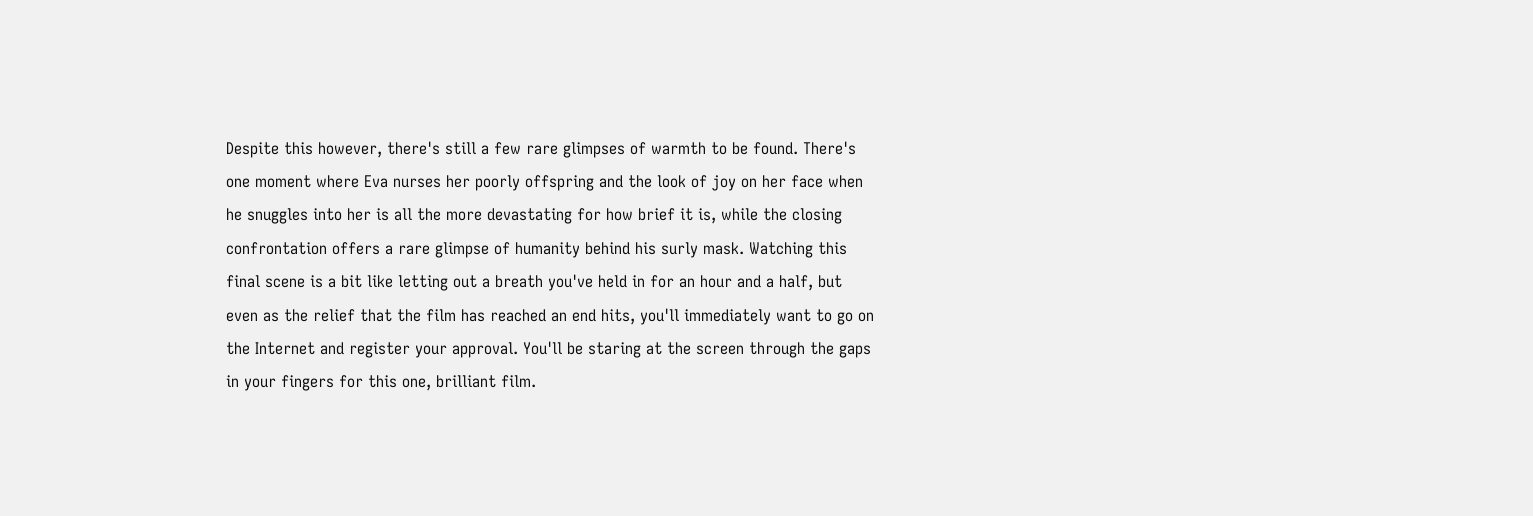Despite this however, there's still a few rare glimpses of warmth to be found. There's one moment where Eva nurses her poorly offspring and the look of joy on her face when he snuggles into her is all the more devastating for how brief it is, while the closing confrontation offers a rare glimpse of humanity behind his surly mask. Watching this final scene is a bit like letting out a breath you've held in for an hour and a half, but even as the relief that the film has reached an end hits, you'll immediately want to go on the Internet and register your approval. You'll be staring at the screen through the gaps in your fingers for this one, brilliant film.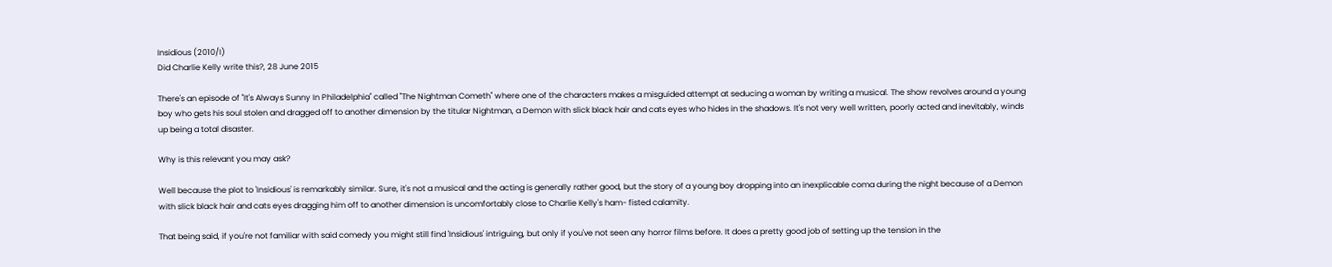Insidious (2010/I)
Did Charlie Kelly write this?, 28 June 2015

There's an episode of "It's Always Sunny In Philadelphia" called "The Nightman Cometh" where one of the characters makes a misguided attempt at seducing a woman by writing a musical. The show revolves around a young boy who gets his soul stolen and dragged off to another dimension by the titular Nightman, a Demon with slick black hair and cats eyes who hides in the shadows. It's not very well written, poorly acted and inevitably, winds up being a total disaster.

Why is this relevant you may ask?

Well because the plot to 'Insidious' is remarkably similar. Sure, it's not a musical and the acting is generally rather good, but the story of a young boy dropping into an inexplicable coma during the night because of a Demon with slick black hair and cats eyes dragging him off to another dimension is uncomfortably close to Charlie Kelly's ham- fisted calamity.

That being said, if you're not familiar with said comedy you might still find 'Insidious' intriguing, but only if you've not seen any horror films before. It does a pretty good job of setting up the tension in the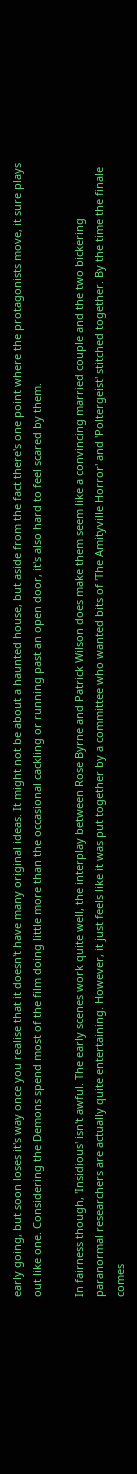early going, but soon loses it's way once you realise that it doesn't have many original ideas. It might not be about a haunted house, but aside from the fact there's one point where the protagonists move, it sure plays out like one. Considering the Demons spend most of the film doing little more than the occasional cackling or running past an open door, it's also hard to feel scared by them.

In fairness though, 'Insidious' isn't awful. The early scenes work quite well, the interplay between Rose Byrne and Patrick Wilson does make them seem like a convincing married couple and the two bickering paranormal researchers are actually quite entertaining. However, it just feels like it was put together by a committee who wanted bits of 'The Amityville Horror' and 'Poltergeist' stitched together. By the time the finale comes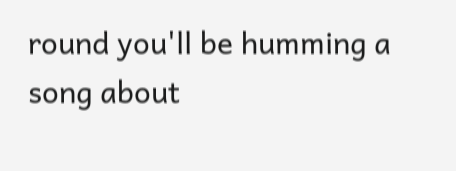round you'll be humming a song about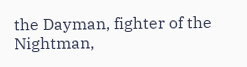the Dayman, fighter of the Nightman,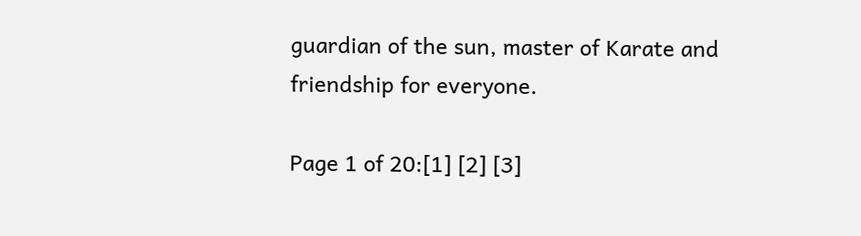guardian of the sun, master of Karate and friendship for everyone.

Page 1 of 20:[1] [2] [3]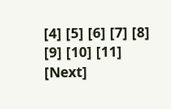[4] [5] [6] [7] [8] [9] [10] [11] [Next]